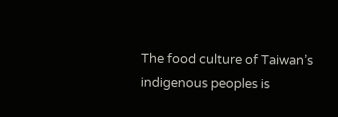The food culture of Taiwan’s indigenous peoples is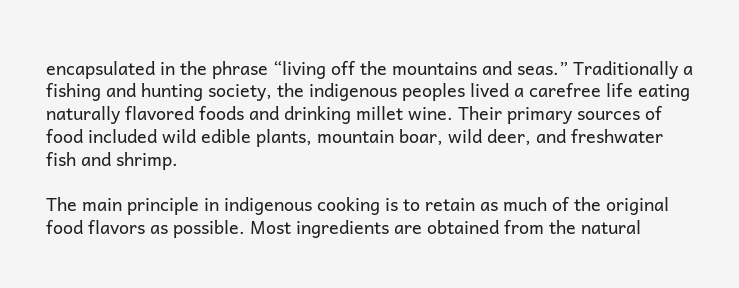encapsulated in the phrase “living off the mountains and seas.” Traditionally a fishing and hunting society, the indigenous peoples lived a carefree life eating naturally flavored foods and drinking millet wine. Their primary sources of food included wild edible plants, mountain boar, wild deer, and freshwater fish and shrimp.

The main principle in indigenous cooking is to retain as much of the original food flavors as possible. Most ingredients are obtained from the natural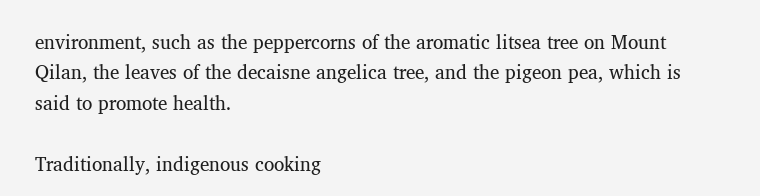environment, such as the peppercorns of the aromatic litsea tree on Mount Qilan, the leaves of the decaisne angelica tree, and the pigeon pea, which is said to promote health.

Traditionally, indigenous cooking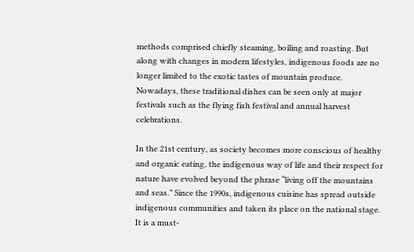methods comprised chiefly steaming, boiling and roasting. But along with changes in modern lifestyles, indigenous foods are no longer limited to the exotic tastes of mountain produce. Nowadays, these traditional dishes can be seen only at major festivals such as the flying fish festival and annual harvest celebrations.

In the 21st century, as society becomes more conscious of healthy and organic eating, the indigenous way of life and their respect for nature have evolved beyond the phrase “living off the mountains and seas.” Since the 1990s, indigenous cuisine has spread outside indigenous communities and taken its place on the national stage. It is a must-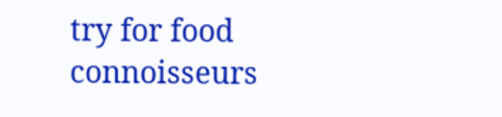try for food connoisseurs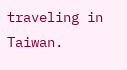traveling in Taiwan.